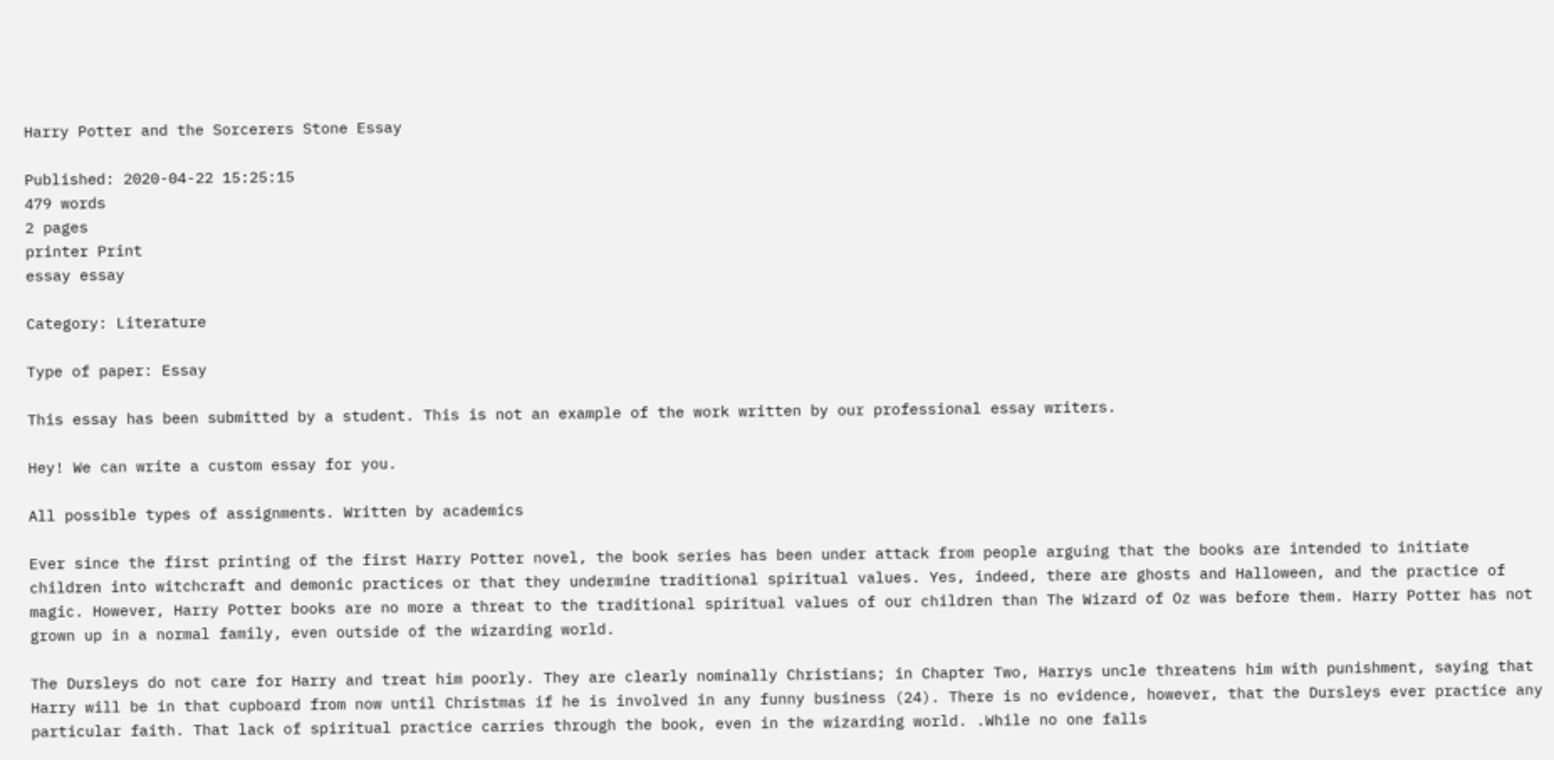Harry Potter and the Sorcerers Stone Essay

Published: 2020-04-22 15:25:15
479 words
2 pages
printer Print
essay essay

Category: Literature

Type of paper: Essay

This essay has been submitted by a student. This is not an example of the work written by our professional essay writers.

Hey! We can write a custom essay for you.

All possible types of assignments. Written by academics

Ever since the first printing of the first Harry Potter novel, the book series has been under attack from people arguing that the books are intended to initiate children into witchcraft and demonic practices or that they undermine traditional spiritual values. Yes, indeed, there are ghosts and Halloween, and the practice of magic. However, Harry Potter books are no more a threat to the traditional spiritual values of our children than The Wizard of Oz was before them. Harry Potter has not grown up in a normal family, even outside of the wizarding world.

The Dursleys do not care for Harry and treat him poorly. They are clearly nominally Christians; in Chapter Two, Harrys uncle threatens him with punishment, saying that Harry will be in that cupboard from now until Christmas if he is involved in any funny business (24). There is no evidence, however, that the Dursleys ever practice any particular faith. That lack of spiritual practice carries through the book, even in the wizarding world. .While no one falls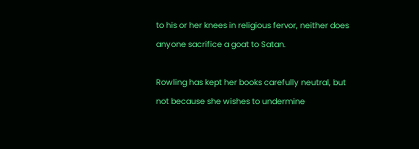to his or her knees in religious fervor, neither does anyone sacrifice a goat to Satan.

Rowling has kept her books carefully neutral, but not because she wishes to undermine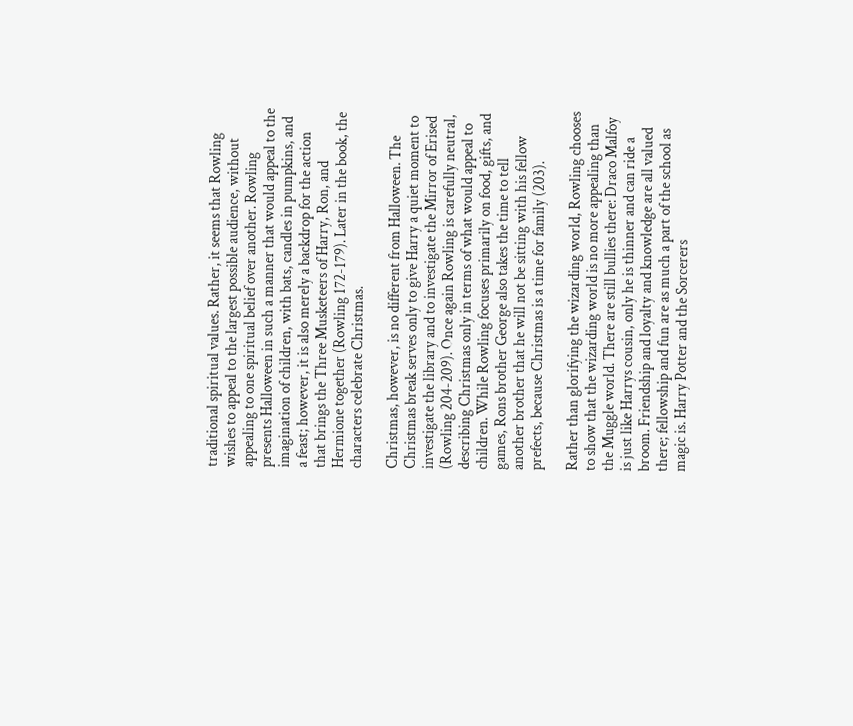traditional spiritual values. Rather, it seems that Rowling wishes to appeal to the largest possible audience, without appealing to one spiritual belief over another. Rowling presents Halloween in such a manner that would appeal to the imagination of children, with bats, candles in pumpkins, and a feast; however, it is also merely a backdrop for the action that brings the Three Musketeers of Harry, Ron, and Hermione together (Rowling 172-179). Later in the book, the characters celebrate Christmas.

Christmas, however, is no different from Halloween. The Christmas break serves only to give Harry a quiet moment to investigate the library and to investigate the Mirror of Erised (Rowling 204-209). Once again Rowling is carefully neutral, describing Christmas only in terms of what would appeal to children. While Rowling focuses primarily on food, gifts, and games, Rons brother George also takes the time to tell another brother that he will not be sitting with his fellow prefects, because Christmas is a time for family (203).

Rather than glorifying the wizarding world, Rowling chooses to show that the wizarding world is no more appealing than the Muggle world. There are still bullies there: Draco Malfoy is just like Harrys cousin, only he is thinner and can ride a broom. Friendship and loyalty and knowledge are all valued there; fellowship and fun are as much a part of the school as magic is. Harry Potter and the Sorcerers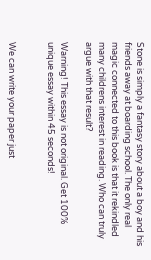Stone is simply a fantasy story about a boy and his friends away at boarding school. The only real magic connected to this book is that it rekindled many childrens interest in reading. Who can truly argue with that result?

Warning! This essay is not original. Get 100% unique essay within 45 seconds!


We can write your paper just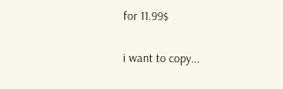for 11.99$

i want to copy...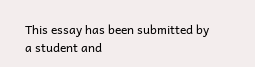This essay has been submitted by a student and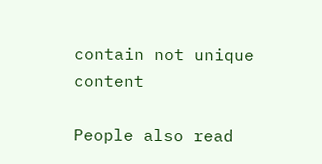contain not unique content

People also read